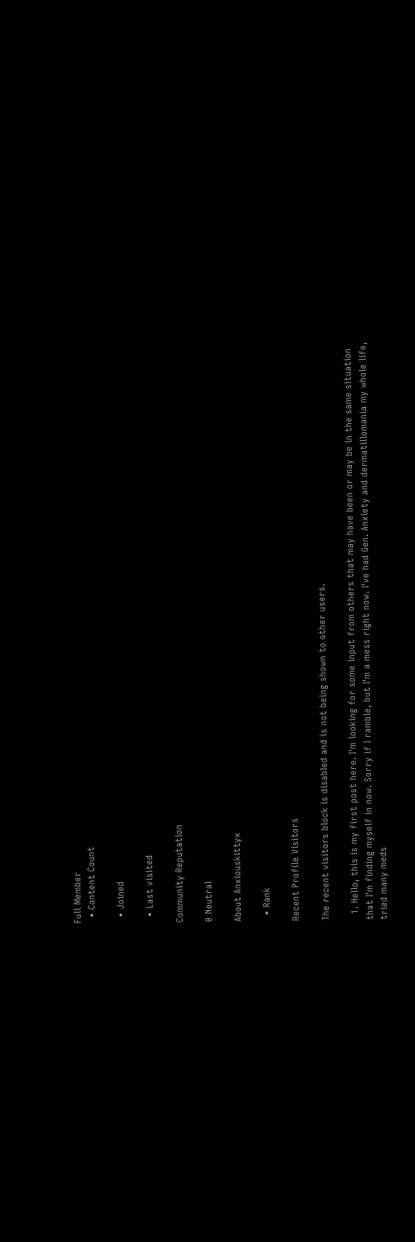Full Member
  • Content Count

  • Joined

  • Last visited

Community Reputation

0 Neutral

About Anxiouskittyx

  • Rank

Recent Profile Visitors

The recent visitors block is disabled and is not being shown to other users.

  1. Hello, this is my first post here. I'm looking for some input from others that may have been or may be in the same situation that I'm finding myself in now. Sorry if I ramble, but I'm a mess right now. I've had Gen. Anxiety and dermatillomania my whole life, tried many meds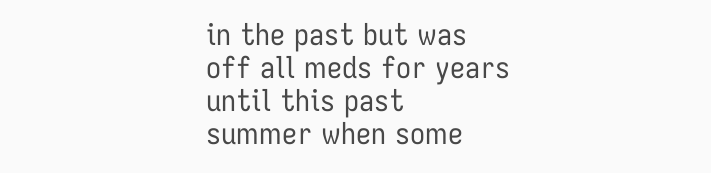in the past but was off all meds for years until this past summer when some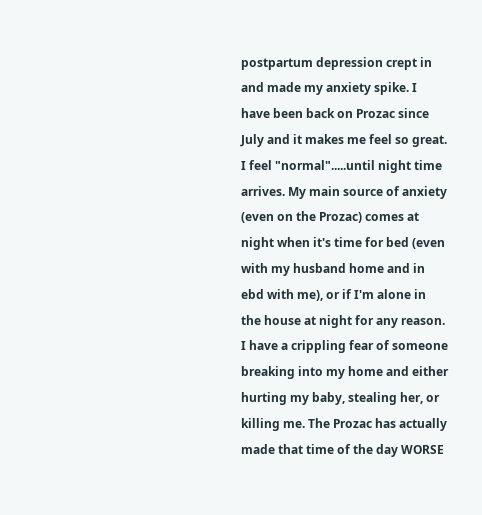postpartum depression crept in and made my anxiety spike. I have been back on Prozac since July and it makes me feel so great. I feel "normal".....until night time arrives. My main source of anxiety (even on the Prozac) comes at night when it's time for bed (even with my husband home and in ebd with me), or if I'm alone in the house at night for any reason. I have a crippling fear of someone breaking into my home and either hurting my baby, stealing her, or killing me. The Prozac has actually made that time of the day WORSE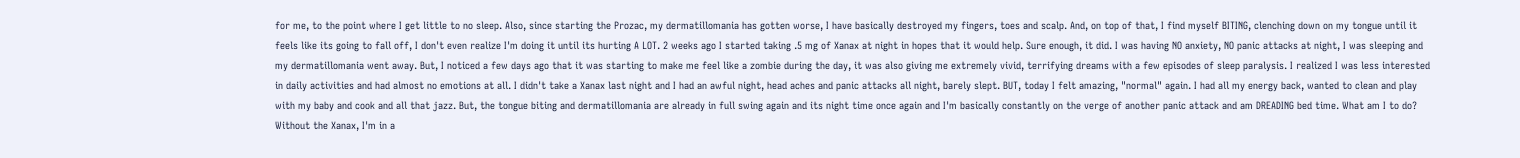for me, to the point where I get little to no sleep. Also, since starting the Prozac, my dermatillomania has gotten worse, I have basically destroyed my fingers, toes and scalp. And, on top of that, I find myself BITING, clenching down on my tongue until it feels like its going to fall off, I don't even realize I'm doing it until its hurting A LOT. 2 weeks ago I started taking .5 mg of Xanax at night in hopes that it would help. Sure enough, it did. I was having NO anxiety, NO panic attacks at night, I was sleeping and my dermatillomania went away. But, I noticed a few days ago that it was starting to make me feel like a zombie during the day, it was also giving me extremely vivid, terrifying dreams with a few episodes of sleep paralysis. I realized I was less interested in daily activities and had almost no emotions at all. I didn't take a Xanax last night and I had an awful night, head aches and panic attacks all night, barely slept. BUT, today I felt amazing, "normal" again. I had all my energy back, wanted to clean and play with my baby and cook and all that jazz. But, the tongue biting and dermatillomania are already in full swing again and its night time once again and I'm basically constantly on the verge of another panic attack and am DREADING bed time. What am I to do? Without the Xanax, I'm in a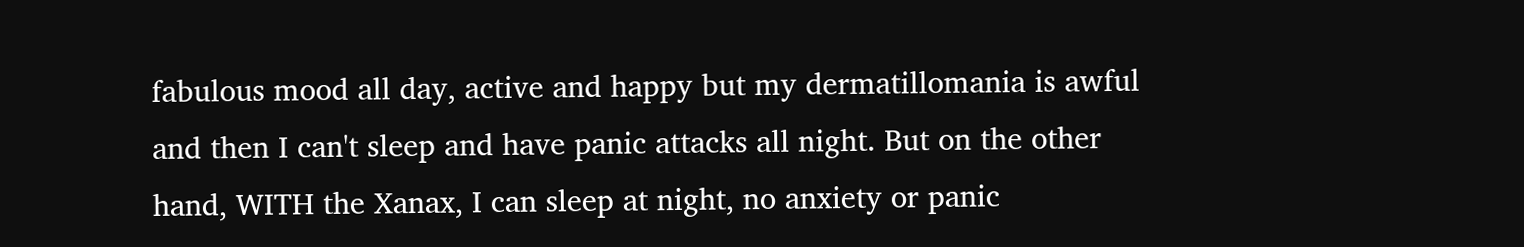fabulous mood all day, active and happy but my dermatillomania is awful and then I can't sleep and have panic attacks all night. But on the other hand, WITH the Xanax, I can sleep at night, no anxiety or panic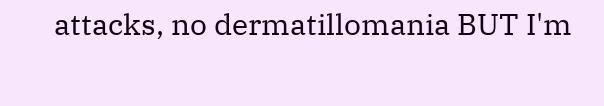attacks, no dermatillomania BUT I'm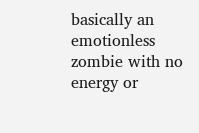basically an emotionless zombie with no energy or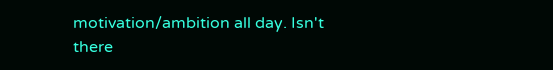motivation/ambition all day. Isn't there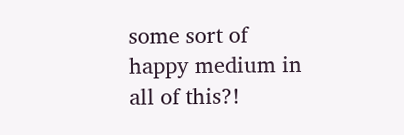some sort of happy medium in all of this?!